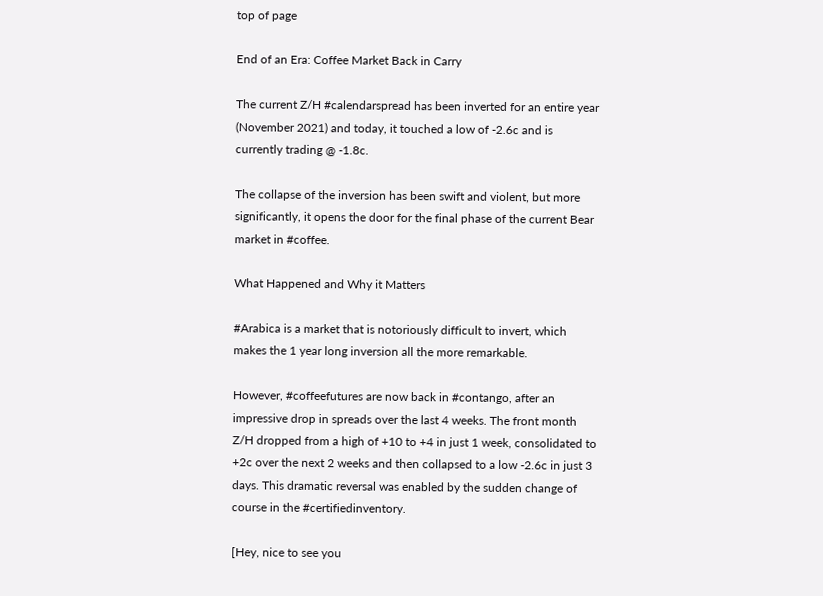top of page

End of an Era: Coffee Market Back in Carry

The current Z/H #calendarspread has been inverted for an entire year (November 2021) and today, it touched a low of -2.6c and is currently trading @ -1.8c.

The collapse of the inversion has been swift and violent, but more significantly, it opens the door for the final phase of the current Bear market in #coffee.

What Happened and Why it Matters

#Arabica is a market that is notoriously difficult to invert, which makes the 1 year long inversion all the more remarkable.

However, #coffeefutures are now back in #contango, after an impressive drop in spreads over the last 4 weeks. The front month Z/H dropped from a high of +10 to +4 in just 1 week, consolidated to +2c over the next 2 weeks and then collapsed to a low -2.6c in just 3 days. This dramatic reversal was enabled by the sudden change of course in the #certifiedinventory.

[Hey, nice to see you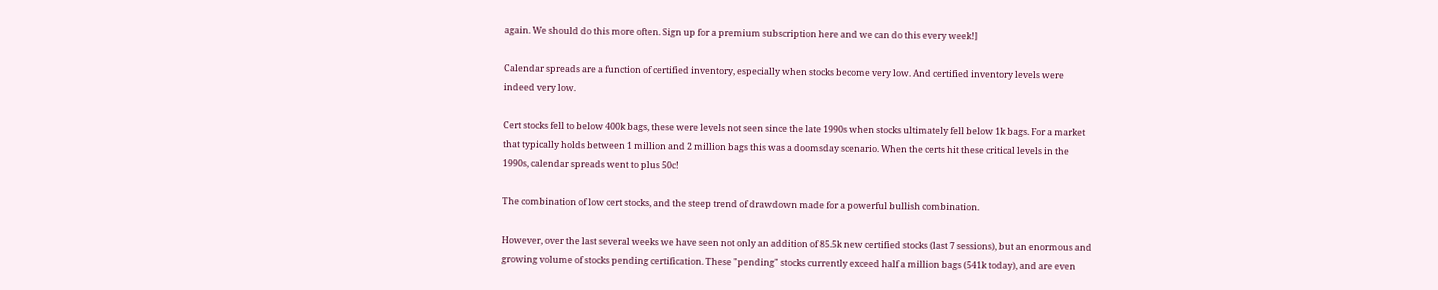again. We should do this more often. Sign up for a premium subscription here and we can do this every week!]

Calendar spreads are a function of certified inventory, especially when stocks become very low. And certified inventory levels were indeed very low.

Cert stocks fell to below 400k bags, these were levels not seen since the late 1990s when stocks ultimately fell below 1k bags. For a market that typically holds between 1 million and 2 million bags this was a doomsday scenario. When the certs hit these critical levels in the 1990s, calendar spreads went to plus 50c!

The combination of low cert stocks, and the steep trend of drawdown made for a powerful bullish combination.

However, over the last several weeks we have seen not only an addition of 85.5k new certified stocks (last 7 sessions), but an enormous and growing volume of stocks pending certification. These "pending" stocks currently exceed half a million bags (541k today), and are even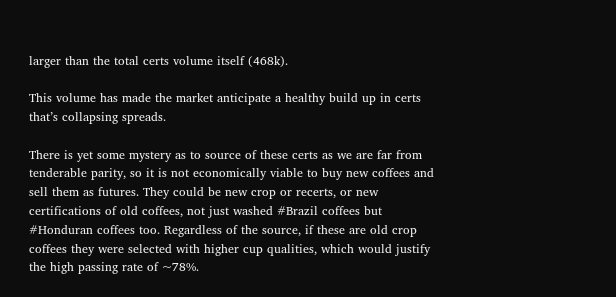larger than the total certs volume itself (468k).

This volume has made the market anticipate a healthy build up in certs that’s collapsing spreads.

There is yet some mystery as to source of these certs as we are far from tenderable parity, so it is not economically viable to buy new coffees and sell them as futures. They could be new crop or recerts, or new certifications of old coffees, not just washed #Brazil coffees but #Honduran coffees too. Regardless of the source, if these are old crop coffees they were selected with higher cup qualities, which would justify the high passing rate of ~78%.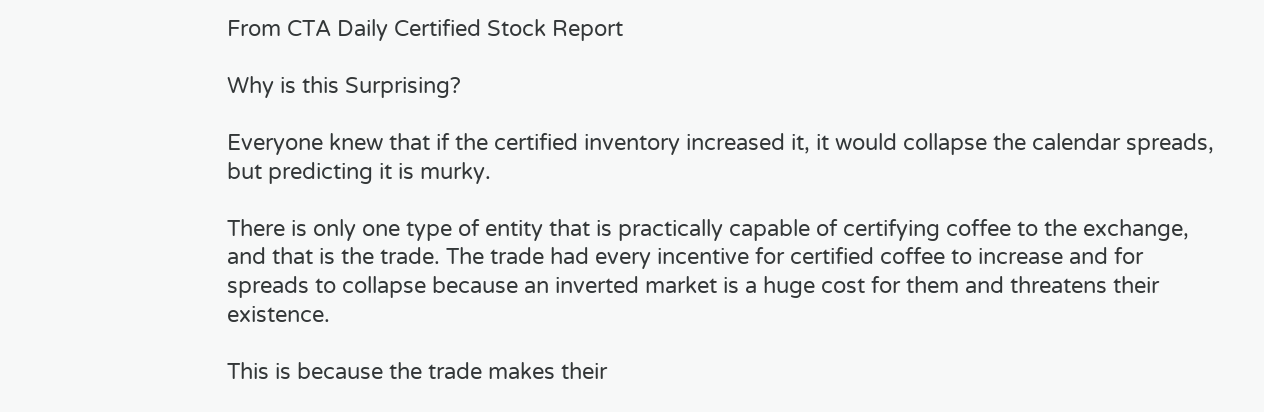From CTA Daily Certified Stock Report

Why is this Surprising?

Everyone knew that if the certified inventory increased it, it would collapse the calendar spreads, but predicting it is murky.

There is only one type of entity that is practically capable of certifying coffee to the exchange, and that is the trade. The trade had every incentive for certified coffee to increase and for spreads to collapse because an inverted market is a huge cost for them and threatens their existence.

This is because the trade makes their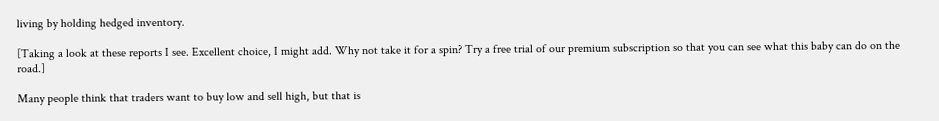living by holding hedged inventory.

[Taking a look at these reports I see. Excellent choice, I might add. Why not take it for a spin? Try a free trial of our premium subscription so that you can see what this baby can do on the road.]

Many people think that traders want to buy low and sell high, but that is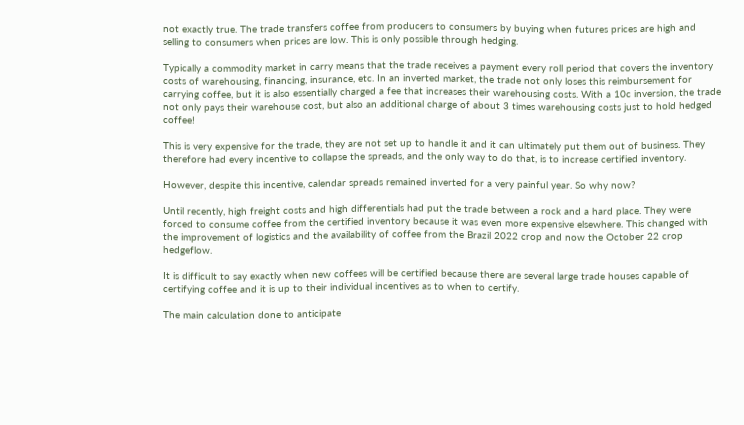not exactly true. The trade transfers coffee from producers to consumers by buying when futures prices are high and selling to consumers when prices are low. This is only possible through hedging.

Typically a commodity market in carry means that the trade receives a payment every roll period that covers the inventory costs of warehousing, financing, insurance, etc. In an inverted market, the trade not only loses this reimbursement for carrying coffee, but it is also essentially charged a fee that increases their warehousing costs. With a 10c inversion, the trade not only pays their warehouse cost, but also an additional charge of about 3 times warehousing costs just to hold hedged coffee!

This is very expensive for the trade, they are not set up to handle it and it can ultimately put them out of business. They therefore had every incentive to collapse the spreads, and the only way to do that, is to increase certified inventory.

However, despite this incentive, calendar spreads remained inverted for a very painful year. So why now?

Until recently, high freight costs and high differentials had put the trade between a rock and a hard place. They were forced to consume coffee from the certified inventory because it was even more expensive elsewhere. This changed with the improvement of logistics and the availability of coffee from the Brazil 2022 crop and now the October 22 crop hedgeflow.

It is difficult to say exactly when new coffees will be certified because there are several large trade houses capable of certifying coffee and it is up to their individual incentives as to when to certify.

The main calculation done to anticipate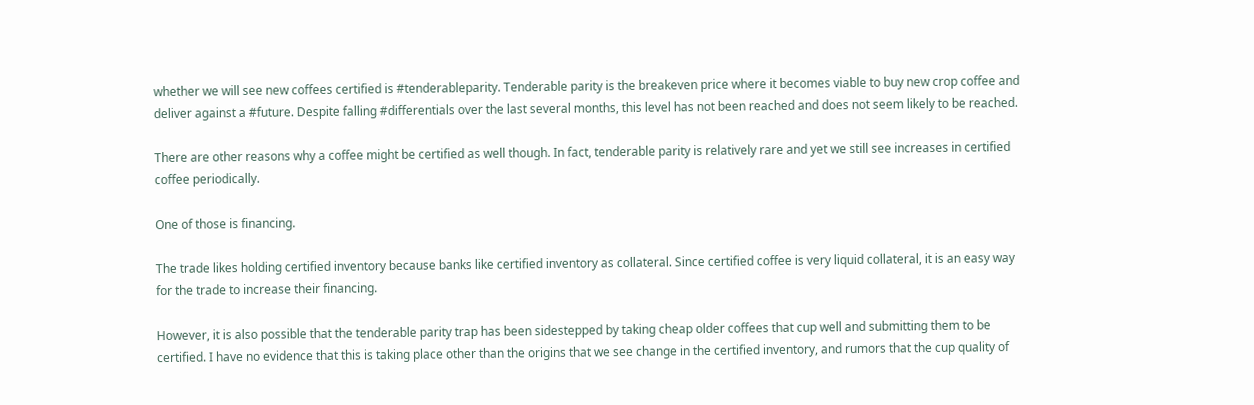whether we will see new coffees certified is #tenderableparity. Tenderable parity is the breakeven price where it becomes viable to buy new crop coffee and deliver against a #future. Despite falling #differentials over the last several months, this level has not been reached and does not seem likely to be reached.

There are other reasons why a coffee might be certified as well though. In fact, tenderable parity is relatively rare and yet we still see increases in certified coffee periodically.

One of those is financing.

The trade likes holding certified inventory because banks like certified inventory as collateral. Since certified coffee is very liquid collateral, it is an easy way for the trade to increase their financing.

However, it is also possible that the tenderable parity trap has been sidestepped by taking cheap older coffees that cup well and submitting them to be certified. I have no evidence that this is taking place other than the origins that we see change in the certified inventory, and rumors that the cup quality of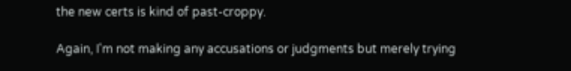the new certs is kind of past-croppy.

Again, I'm not making any accusations or judgments but merely trying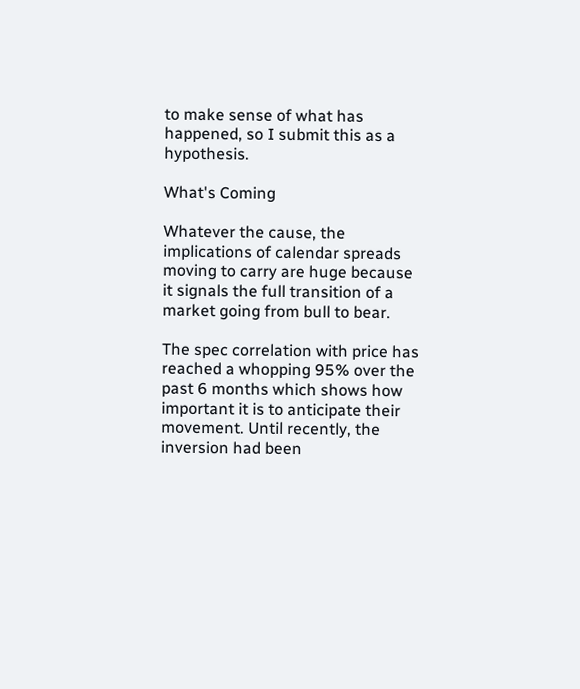to make sense of what has happened, so I submit this as a hypothesis.

What's Coming

Whatever the cause, the implications of calendar spreads moving to carry are huge because it signals the full transition of a market going from bull to bear.

The spec correlation with price has reached a whopping 95% over the past 6 months which shows how important it is to anticipate their movement. Until recently, the inversion had been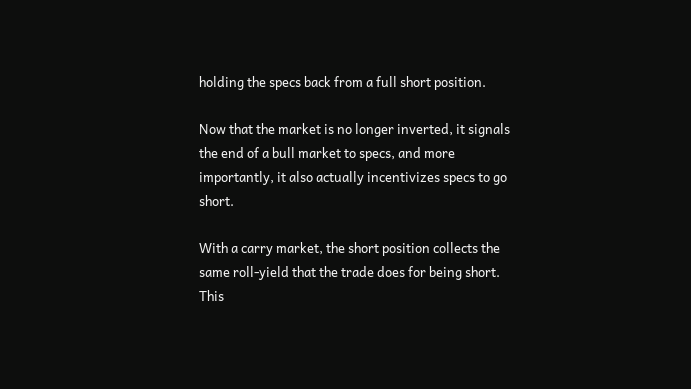holding the specs back from a full short position.

Now that the market is no longer inverted, it signals the end of a bull market to specs, and more importantly, it also actually incentivizes specs to go short.

With a carry market, the short position collects the same roll-yield that the trade does for being short. This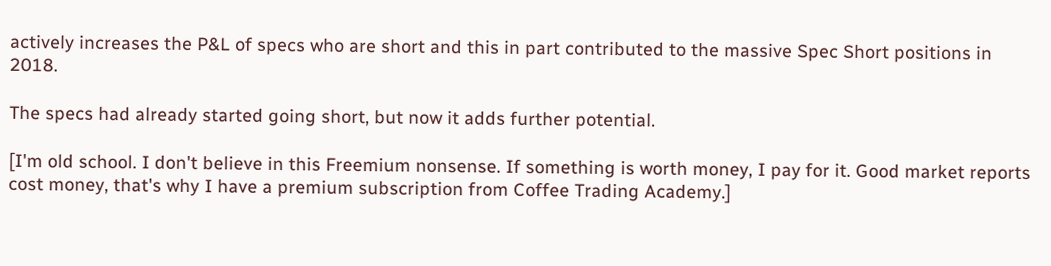actively increases the P&L of specs who are short and this in part contributed to the massive Spec Short positions in 2018.

The specs had already started going short, but now it adds further potential.

[I'm old school. I don't believe in this Freemium nonsense. If something is worth money, I pay for it. Good market reports cost money, that's why I have a premium subscription from Coffee Trading Academy.]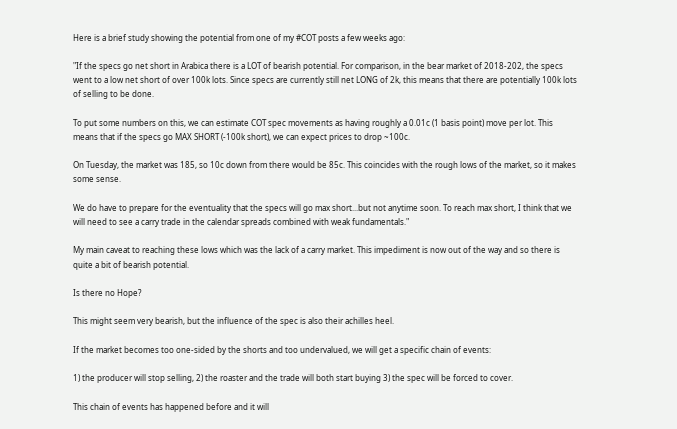Here is a brief study showing the potential from one of my #COT posts a few weeks ago:

"If the specs go net short in Arabica there is a LOT of bearish potential. For comparison, in the bear market of 2018-202, the specs went to a low net short of over 100k lots. Since specs are currently still net LONG of 2k, this means that there are potentially 100k lots of selling to be done.

To put some numbers on this, we can estimate COT spec movements as having roughly a 0.01c (1 basis point) move per lot. This means that if the specs go MAX SHORT (-100k short), we can expect prices to drop ~100c.

On Tuesday, the market was 185, so 10c down from there would be 85c. This coincides with the rough lows of the market, so it makes some sense.

We do have to prepare for the eventuality that the specs will go max short...but not anytime soon. To reach max short, I think that we will need to see a carry trade in the calendar spreads combined with weak fundamentals."

My main caveat to reaching these lows which was the lack of a carry market. This impediment is now out of the way and so there is quite a bit of bearish potential.

Is there no Hope?

This might seem very bearish, but the influence of the spec is also their achilles heel.

If the market becomes too one-sided by the shorts and too undervalued, we will get a specific chain of events:

1) the producer will stop selling, 2) the roaster and the trade will both start buying 3) the spec will be forced to cover.

This chain of events has happened before and it will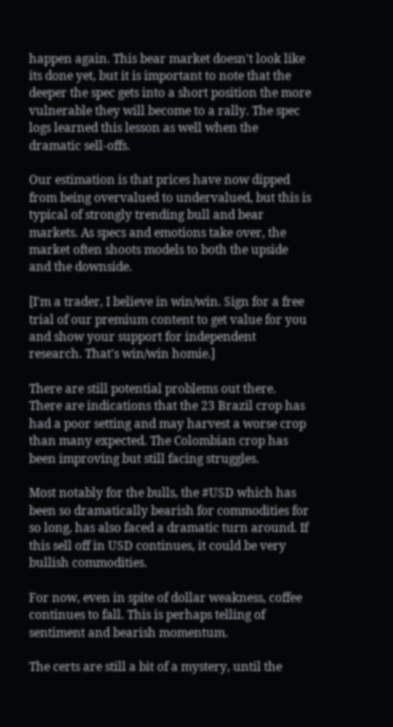happen again. This bear market doesn't look like its done yet, but it is important to note that the deeper the spec gets into a short position the more vulnerable they will become to a rally. The spec logs learned this lesson as well when the dramatic sell-offs.

Our estimation is that prices have now dipped from being overvalued to undervalued, but this is typical of strongly trending bull and bear markets. As specs and emotions take over, the market often shoots models to both the upside and the downside.

[I'm a trader, I believe in win/win. Sign for a free trial of our premium content to get value for you and show your support for independent research. That's win/win homie.]

There are still potential problems out there. There are indications that the 23 Brazil crop has had a poor setting and may harvest a worse crop than many expected. The Colombian crop has been improving but still facing struggles.

Most notably for the bulls, the #USD which has been so dramatically bearish for commodities for so long, has also faced a dramatic turn around. If this sell off in USD continues, it could be very bullish commodities.

For now, even in spite of dollar weakness, coffee continues to fall. This is perhaps telling of sentiment and bearish momentum.

The certs are still a bit of a mystery, until the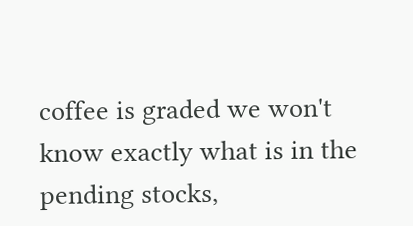coffee is graded we won't know exactly what is in the pending stocks,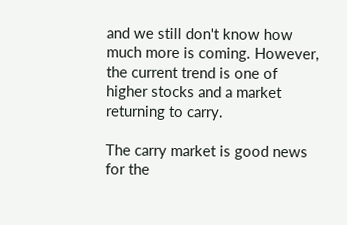and we still don't know how much more is coming. However, the current trend is one of higher stocks and a market returning to carry.

The carry market is good news for the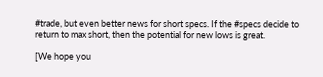#trade, but even better news for short specs. If the #specs decide to return to max short, then the potential for new lows is great.

[We hope you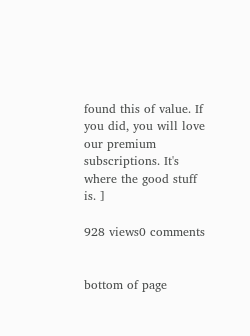found this of value. If you did, you will love our premium subscriptions. It's where the good stuff is. ]

928 views0 comments


bottom of page